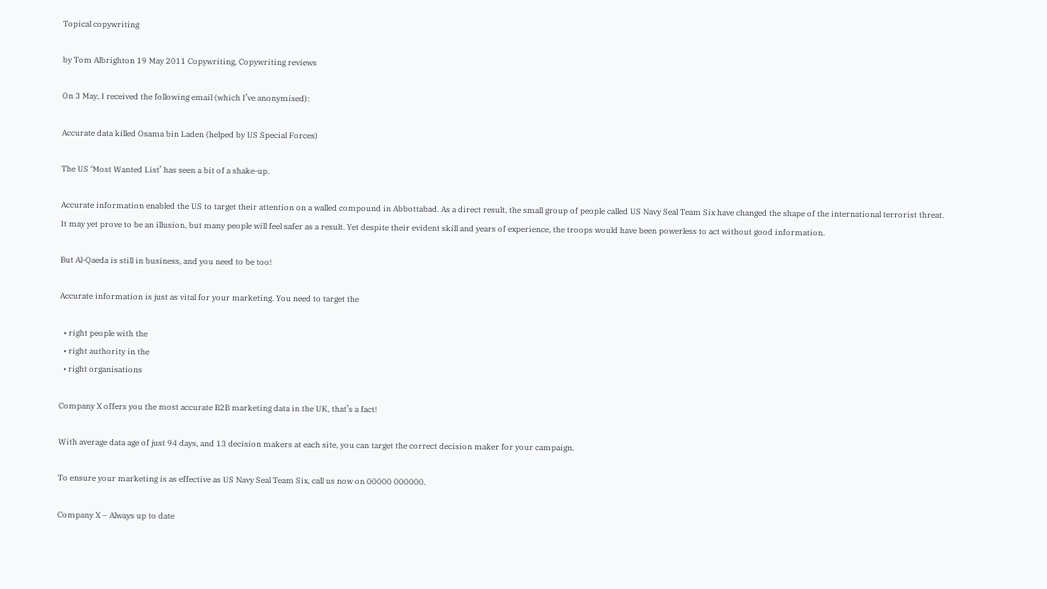Topical copywriting

by Tom Albrighton 19 May 2011 Copywriting, Copywriting reviews

On 3 May, I received the following email (which I’ve anonymised):

Accurate data killed Osama bin Laden (helped by US Special Forces)

The US ‘Most Wanted List’ has seen a bit of a shake-up.

Accurate information enabled the US to target their attention on a walled compound in Abbottabad. As a direct result, the small group of people called US Navy Seal Team Six have changed the shape of the international terrorist threat. It may yet prove to be an illusion, but many people will feel safer as a result. Yet despite their evident skill and years of experience, the troops would have been powerless to act without good information.

But Al-Qaeda is still in business, and you need to be too!

Accurate information is just as vital for your marketing. You need to target the

  • right people with the
  • right authority in the
  • right organisations

Company X offers you the most accurate B2B marketing data in the UK, that’s a fact!

With average data age of just 94 days, and 13 decision makers at each site, you can target the correct decision maker for your campaign.

To ensure your marketing is as effective as US Navy Seal Team Six, call us now on 00000 000000.

Company X – Always up to date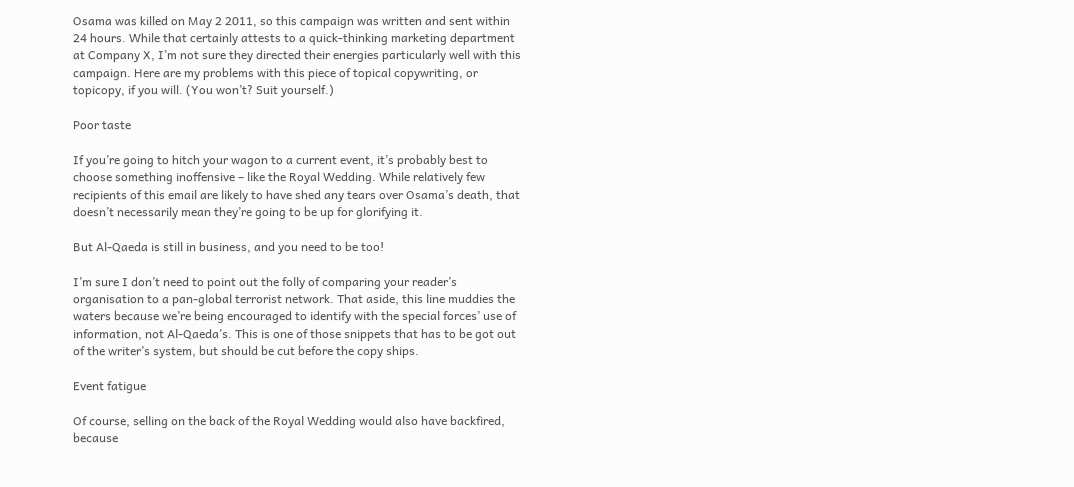Osama was killed on May 2 2011, so this campaign was written and sent within 24 hours. While that certainly attests to a quick-thinking marketing department at Company X, I’m not sure they directed their energies particularly well with this campaign. Here are my problems with this piece of topical copywriting, or topicopy, if you will. (You won’t? Suit yourself.)

Poor taste

If you’re going to hitch your wagon to a current event, it’s probably best to choose something inoffensive – like the Royal Wedding. While relatively few recipients of this email are likely to have shed any tears over Osama’s death, that doesn’t necessarily mean they’re going to be up for glorifying it.

But Al-Qaeda is still in business, and you need to be too!

I’m sure I don’t need to point out the folly of comparing your reader’s organisation to a pan-global terrorist network. That aside, this line muddies the waters because we’re being encouraged to identify with the special forces’ use of information, not Al-Qaeda’s. This is one of those snippets that has to be got out of the writer’s system, but should be cut before the copy ships.

Event fatigue

Of course, selling on the back of the Royal Wedding would also have backfired, because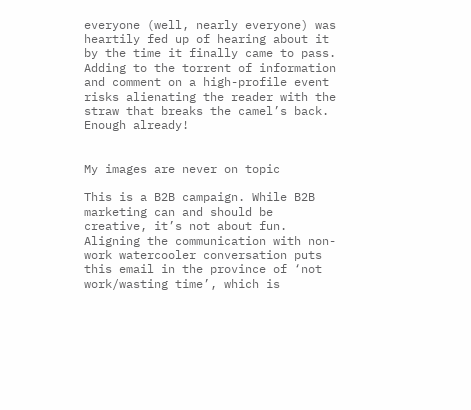everyone (well, nearly everyone) was heartily fed up of hearing about it by the time it finally came to pass. Adding to the torrent of information and comment on a high-profile event risks alienating the reader with the straw that breaks the camel’s back. Enough already!


My images are never on topic

This is a B2B campaign. While B2B marketing can and should be creative, it’s not about fun. Aligning the communication with non-work watercooler conversation puts this email in the province of ‘not work/wasting time’, which is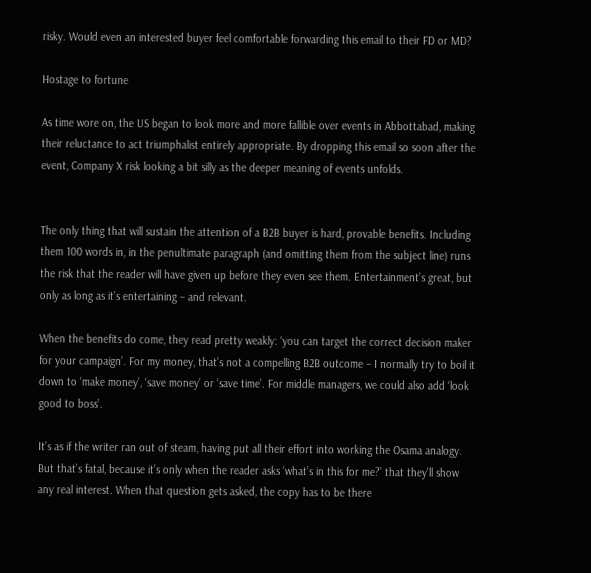risky. Would even an interested buyer feel comfortable forwarding this email to their FD or MD?

Hostage to fortune

As time wore on, the US began to look more and more fallible over events in Abbottabad, making their reluctance to act triumphalist entirely appropriate. By dropping this email so soon after the event, Company X risk looking a bit silly as the deeper meaning of events unfolds.


The only thing that will sustain the attention of a B2B buyer is hard, provable benefits. Including them 100 words in, in the penultimate paragraph (and omitting them from the subject line) runs the risk that the reader will have given up before they even see them. Entertainment’s great, but only as long as it’s entertaining – and relevant.

When the benefits do come, they read pretty weakly: ‘you can target the correct decision maker for your campaign’. For my money, that’s not a compelling B2B outcome – I normally try to boil it down to ‘make money’, ‘save money’ or ‘save time’. For middle managers, we could also add ‘look good to boss’.

It’s as if the writer ran out of steam, having put all their effort into working the Osama analogy. But that’s fatal, because it’s only when the reader asks ‘what’s in this for me?’ that they’ll show any real interest. When that question gets asked, the copy has to be there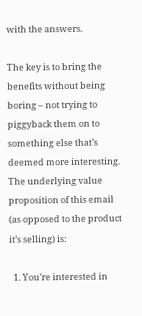with the answers.

The key is to bring the benefits without being boring – not trying to piggyback them on to something else that’s deemed more interesting. The underlying value proposition of this email (as opposed to the product it’s selling) is:

  1. You’re interested in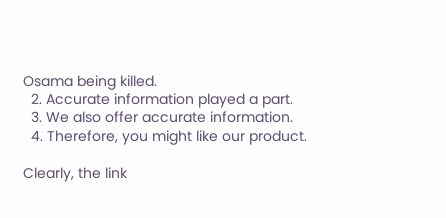Osama being killed.
  2. Accurate information played a part.
  3. We also offer accurate information.
  4. Therefore, you might like our product.

Clearly, the link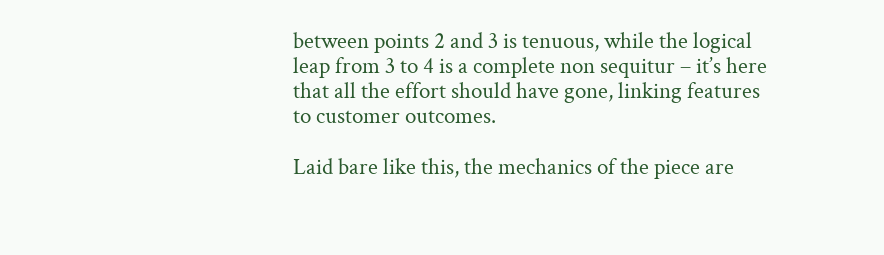between points 2 and 3 is tenuous, while the logical leap from 3 to 4 is a complete non sequitur – it’s here that all the effort should have gone, linking features to customer outcomes.

Laid bare like this, the mechanics of the piece are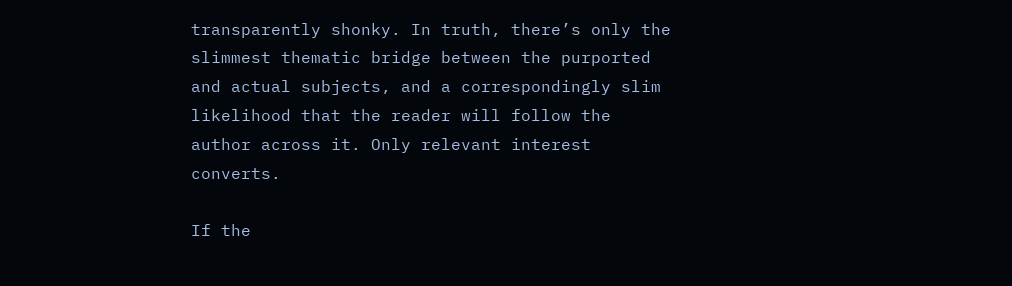transparently shonky. In truth, there’s only the slimmest thematic bridge between the purported and actual subjects, and a correspondingly slim likelihood that the reader will follow the author across it. Only relevant interest converts.

If the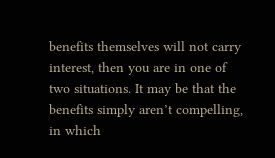benefits themselves will not carry interest, then you are in one of two situations. It may be that the benefits simply aren’t compelling, in which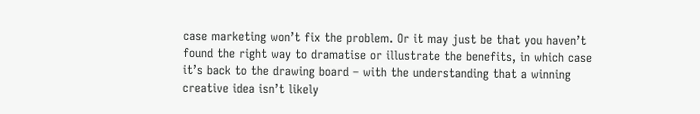case marketing won’t fix the problem. Or it may just be that you haven’t found the right way to dramatise or illustrate the benefits, in which case it’s back to the drawing board – with the understanding that a winning creative idea isn’t likely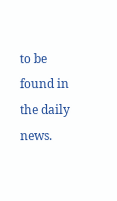to be found in the daily news.